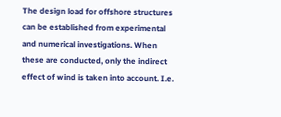The design load for offshore structures can be established from experimental and numerical investigations. When these are conducted, only the indirect effect of wind is taken into account. I.e.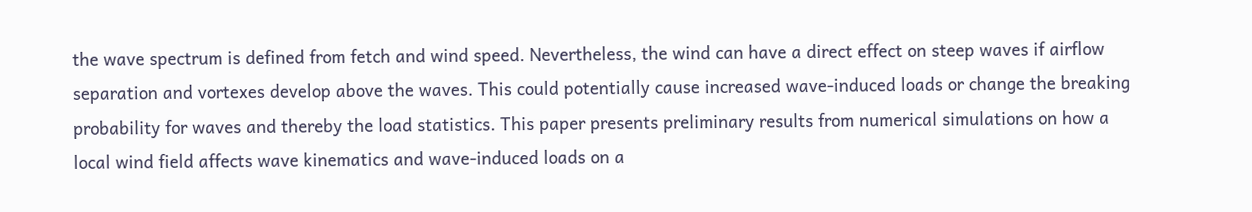the wave spectrum is defined from fetch and wind speed. Nevertheless, the wind can have a direct effect on steep waves if airflow separation and vortexes develop above the waves. This could potentially cause increased wave-induced loads or change the breaking probability for waves and thereby the load statistics. This paper presents preliminary results from numerical simulations on how a local wind field affects wave kinematics and wave-induced loads on a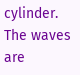cylinder. The waves are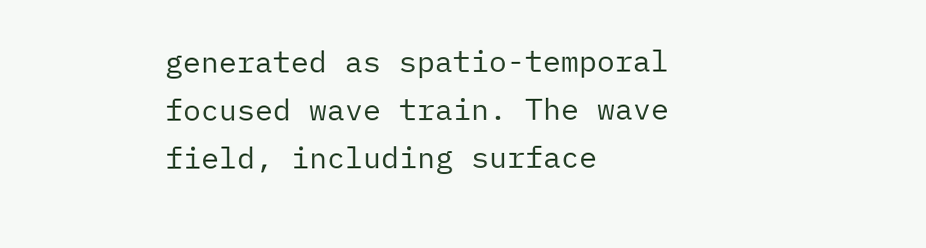generated as spatio-temporal focused wave train. The wave field, including surface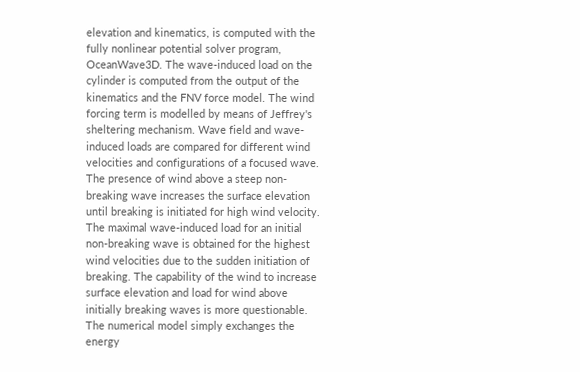elevation and kinematics, is computed with the fully nonlinear potential solver program, OceanWave3D. The wave-induced load on the cylinder is computed from the output of the kinematics and the FNV force model. The wind forcing term is modelled by means of Jeffrey's sheltering mechanism. Wave field and wave-induced loads are compared for different wind velocities and configurations of a focused wave. The presence of wind above a steep non-breaking wave increases the surface elevation until breaking is initiated for high wind velocity. The maximal wave-induced load for an initial non-breaking wave is obtained for the highest wind velocities due to the sudden initiation of breaking. The capability of the wind to increase surface elevation and load for wind above initially breaking waves is more questionable. The numerical model simply exchanges the energy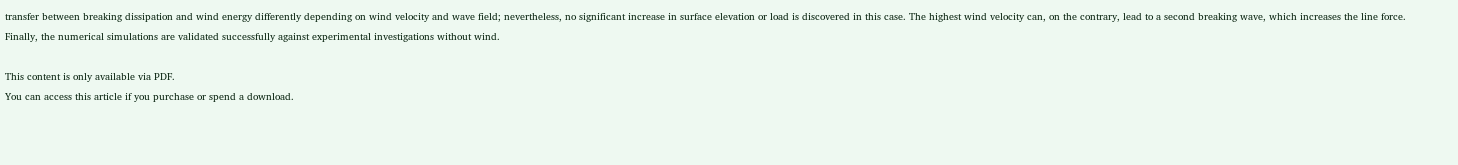transfer between breaking dissipation and wind energy differently depending on wind velocity and wave field; nevertheless, no significant increase in surface elevation or load is discovered in this case. The highest wind velocity can, on the contrary, lead to a second breaking wave, which increases the line force. Finally, the numerical simulations are validated successfully against experimental investigations without wind.

This content is only available via PDF.
You can access this article if you purchase or spend a download.